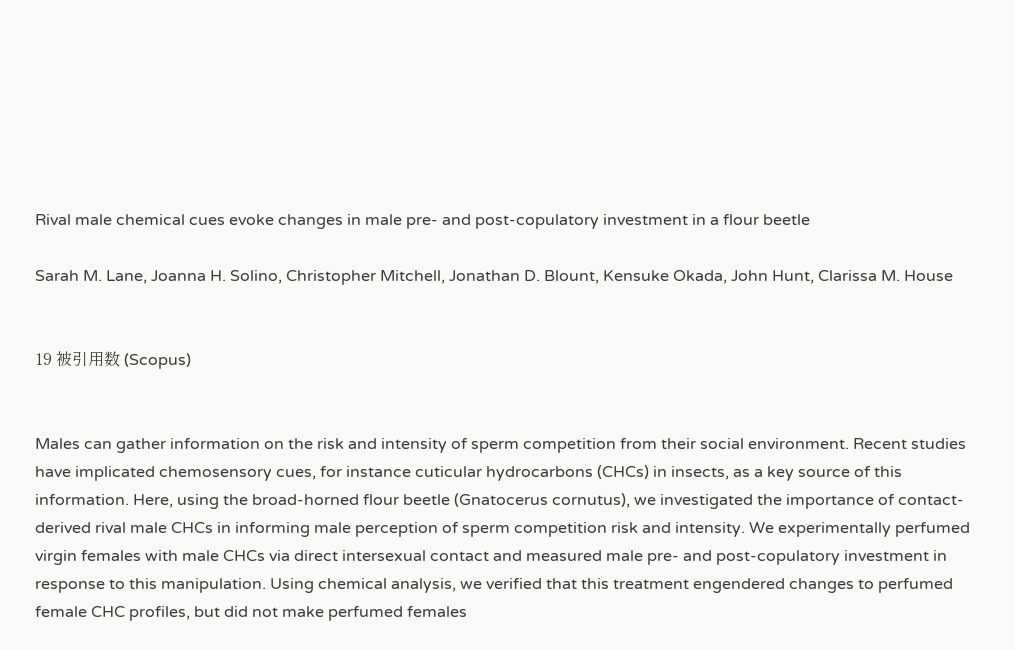Rival male chemical cues evoke changes in male pre- and post-copulatory investment in a flour beetle

Sarah M. Lane, Joanna H. Solino, Christopher Mitchell, Jonathan D. Blount, Kensuke Okada, John Hunt, Clarissa M. House


19 被引用数 (Scopus)


Males can gather information on the risk and intensity of sperm competition from their social environment. Recent studies have implicated chemosensory cues, for instance cuticular hydrocarbons (CHCs) in insects, as a key source of this information. Here, using the broad-horned flour beetle (Gnatocerus cornutus), we investigated the importance of contact-derived rival male CHCs in informing male perception of sperm competition risk and intensity. We experimentally perfumed virgin females with male CHCs via direct intersexual contact and measured male pre- and post-copulatory investment in response to this manipulation. Using chemical analysis, we verified that this treatment engendered changes to perfumed female CHC profiles, but did not make perfumed females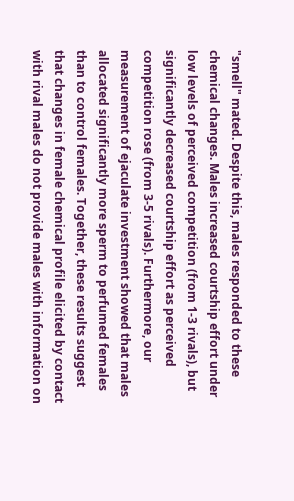"smell" mated. Despite this, males responded to these chemical changes. Males increased courtship effort under low levels of perceived competition (from 1-3 rivals), but significantly decreased courtship effort as perceived competition rose (from 3-5 rivals). Furthermore, our measurement of ejaculate investment showed that males allocated significantly more sperm to perfumed females than to control females. Together, these results suggest that changes in female chemical profile elicited by contact with rival males do not provide males with information on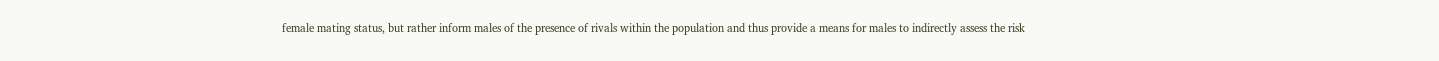female mating status, but rather inform males of the presence of rivals within the population and thus provide a means for males to indirectly assess the risk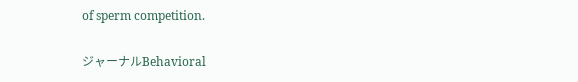of sperm competition.

ジャーナルBehavioral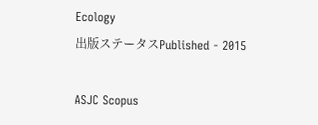Ecology
出版ステータスPublished - 2015

ASJC Scopus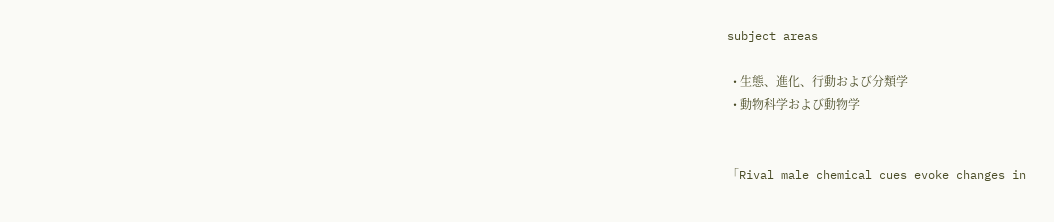subject areas

  • 生態、進化、行動および分類学
  • 動物科学および動物学


「Rival male chemical cues evoke changes in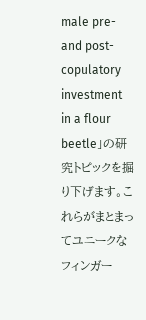male pre- and post-copulatory investment in a flour beetle」の研究トピックを掘り下げます。これらがまとまってユニークなフィンガー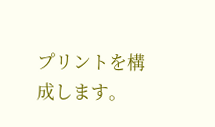プリントを構成します。